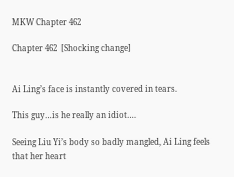MKW Chapter 462

Chapter 462  [Shocking change]


Ai Ling’s face is instantly covered in tears.

This guy…is he really an idiot….

Seeing Liu Yi’s body so badly mangled, Ai Ling feels that her heart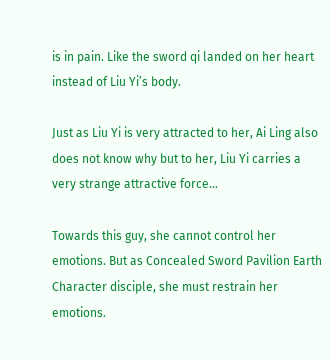is in pain. Like the sword qi landed on her heart instead of Liu Yi’s body.

Just as Liu Yi is very attracted to her, Ai Ling also does not know why but to her, Liu Yi carries a very strange attractive force…

Towards this guy, she cannot control her emotions. But as Concealed Sword Pavilion Earth Character disciple, she must restrain her emotions.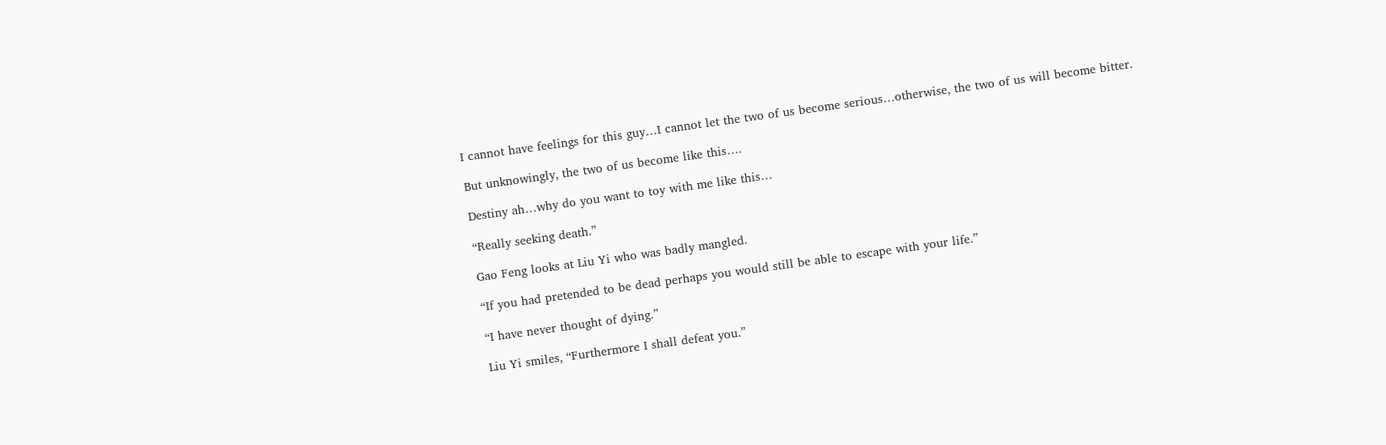I cannot have feelings for this guy…I cannot let the two of us become serious…otherwise, the two of us will become bitter.

But unknowingly, the two of us become like this….

Destiny ah…why do you want to toy with me like this…

“Really seeking death.”

Gao Feng looks at Liu Yi who was badly mangled.

“If you had pretended to be dead perhaps you would still be able to escape with your life.”

“I have never thought of dying.”

Liu Yi smiles, “Furthermore I shall defeat you.”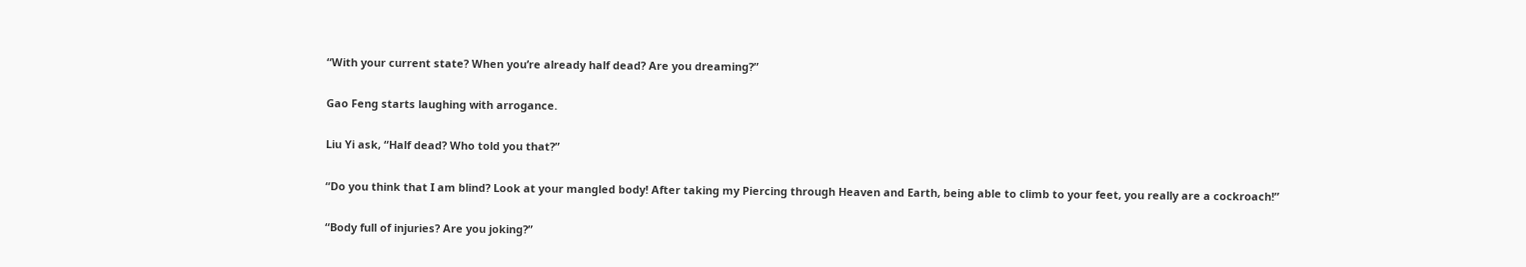“With your current state? When you’re already half dead? Are you dreaming?”

Gao Feng starts laughing with arrogance.

Liu Yi ask, “Half dead? Who told you that?”

“Do you think that I am blind? Look at your mangled body! After taking my Piercing through Heaven and Earth, being able to climb to your feet, you really are a cockroach!”

“Body full of injuries? Are you joking?”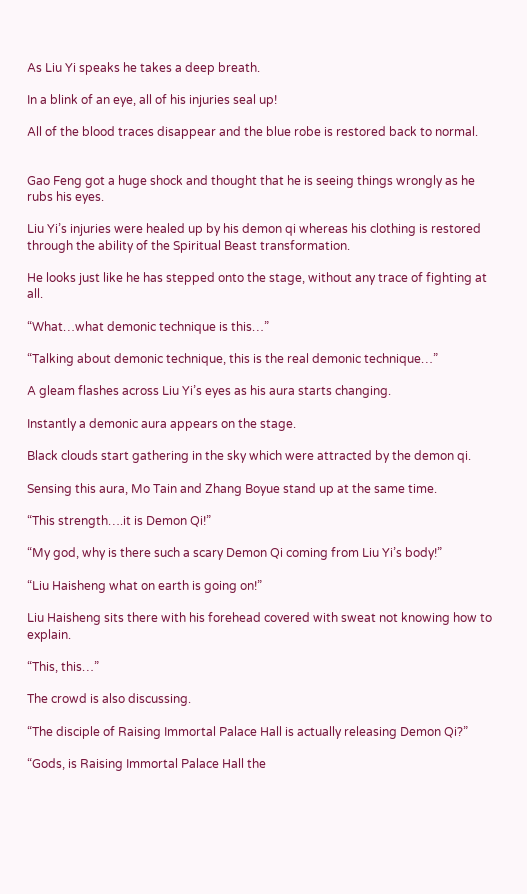As Liu Yi speaks he takes a deep breath.

In a blink of an eye, all of his injuries seal up!

All of the blood traces disappear and the blue robe is restored back to normal.


Gao Feng got a huge shock and thought that he is seeing things wrongly as he rubs his eyes.

Liu Yi’s injuries were healed up by his demon qi whereas his clothing is restored through the ability of the Spiritual Beast transformation.

He looks just like he has stepped onto the stage, without any trace of fighting at all.

“What…what demonic technique is this…”

“Talking about demonic technique, this is the real demonic technique…”

A gleam flashes across Liu Yi’s eyes as his aura starts changing.

Instantly a demonic aura appears on the stage.

Black clouds start gathering in the sky which were attracted by the demon qi.

Sensing this aura, Mo Tain and Zhang Boyue stand up at the same time.

“This strength….it is Demon Qi!”

“My god, why is there such a scary Demon Qi coming from Liu Yi’s body!”

“Liu Haisheng what on earth is going on!”

Liu Haisheng sits there with his forehead covered with sweat not knowing how to explain.

“This, this…”

The crowd is also discussing.

“The disciple of Raising Immortal Palace Hall is actually releasing Demon Qi?”

“Gods, is Raising Immortal Palace Hall the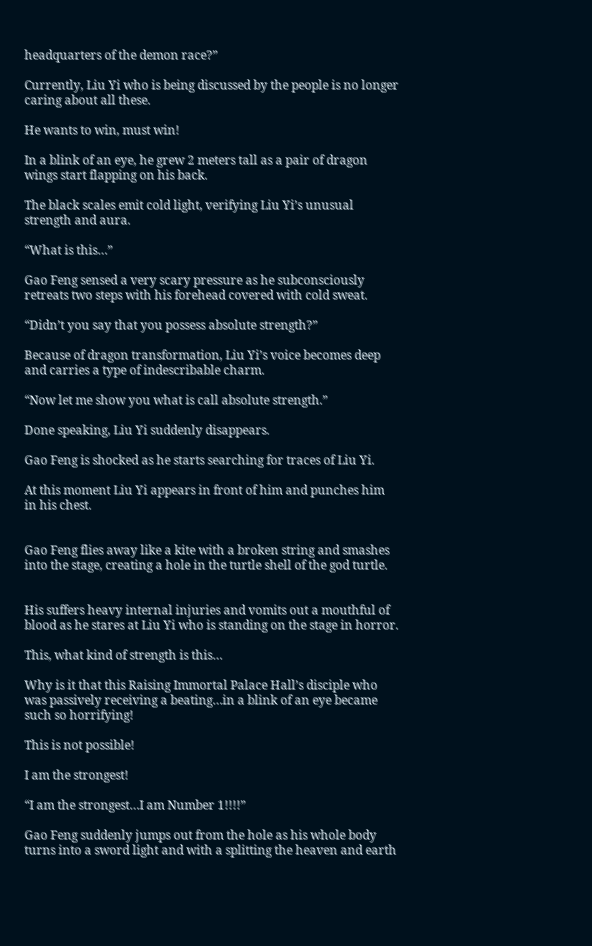headquarters of the demon race?”

Currently, Liu Yi who is being discussed by the people is no longer caring about all these.

He wants to win, must win!

In a blink of an eye, he grew 2 meters tall as a pair of dragon wings start flapping on his back.

The black scales emit cold light, verifying Liu Yi’s unusual strength and aura.

“What is this…”

Gao Feng sensed a very scary pressure as he subconsciously retreats two steps with his forehead covered with cold sweat.

“Didn’t you say that you possess absolute strength?”

Because of dragon transformation, Liu Yi’s voice becomes deep and carries a type of indescribable charm.

“Now let me show you what is call absolute strength.”

Done speaking, Liu Yi suddenly disappears.

Gao Feng is shocked as he starts searching for traces of Liu Yi.

At this moment Liu Yi appears in front of him and punches him in his chest.


Gao Feng flies away like a kite with a broken string and smashes into the stage, creating a hole in the turtle shell of the god turtle.


His suffers heavy internal injuries and vomits out a mouthful of blood as he stares at Liu Yi who is standing on the stage in horror.

This, what kind of strength is this…

Why is it that this Raising Immortal Palace Hall’s disciple who was passively receiving a beating…in a blink of an eye became such so horrifying!

This is not possible!

I am the strongest!

“I am the strongest…I am Number 1!!!!”

Gao Feng suddenly jumps out from the hole as his whole body turns into a sword light and with a splitting the heaven and earth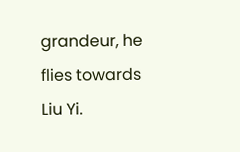grandeur, he flies towards Liu Yi.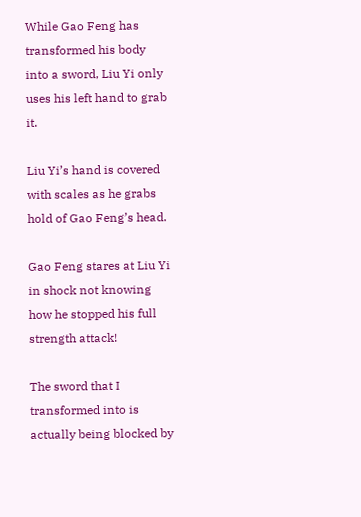While Gao Feng has transformed his body into a sword, Liu Yi only uses his left hand to grab it.

Liu Yi’s hand is covered with scales as he grabs hold of Gao Feng’s head.

Gao Feng stares at Liu Yi in shock not knowing how he stopped his full strength attack!

The sword that I transformed into is actually being blocked by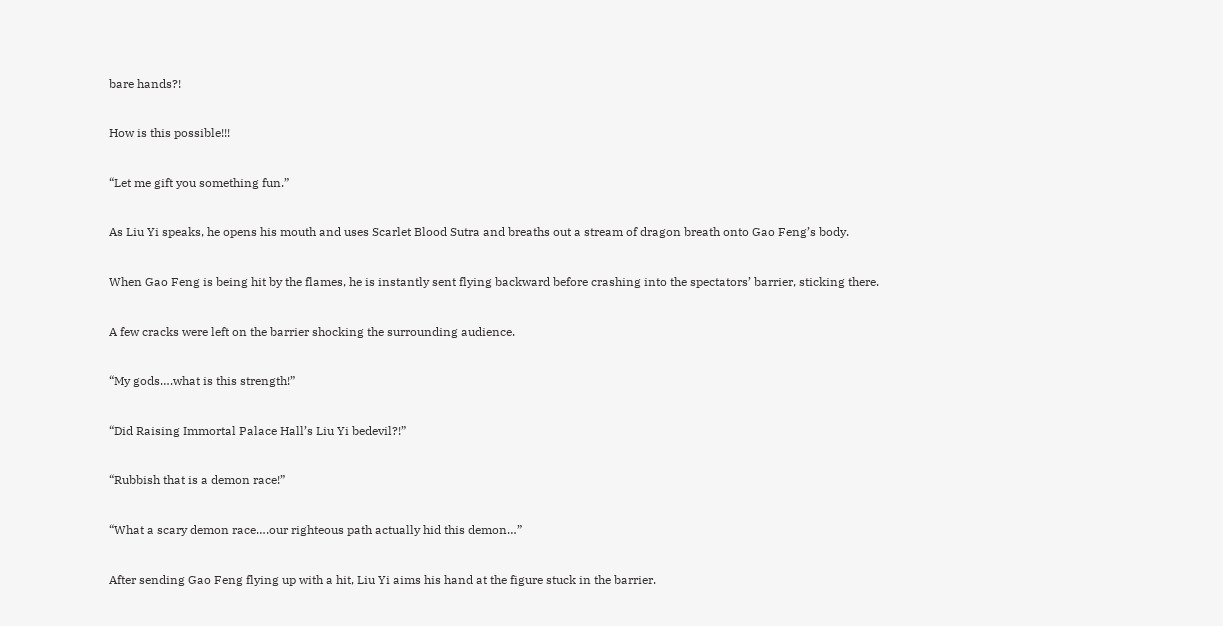bare hands?!

How is this possible!!!

“Let me gift you something fun.”

As Liu Yi speaks, he opens his mouth and uses Scarlet Blood Sutra and breaths out a stream of dragon breath onto Gao Feng’s body.

When Gao Feng is being hit by the flames, he is instantly sent flying backward before crashing into the spectators’ barrier, sticking there.

A few cracks were left on the barrier shocking the surrounding audience.

“My gods….what is this strength!”

“Did Raising Immortal Palace Hall’s Liu Yi bedevil?!”

“Rubbish that is a demon race!”

“What a scary demon race….our righteous path actually hid this demon…”

After sending Gao Feng flying up with a hit, Liu Yi aims his hand at the figure stuck in the barrier.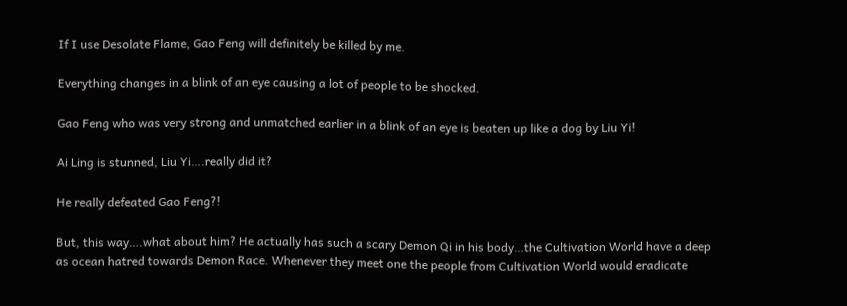If I use Desolate Flame, Gao Feng will definitely be killed by me.

Everything changes in a blink of an eye causing a lot of people to be shocked.

Gao Feng who was very strong and unmatched earlier in a blink of an eye is beaten up like a dog by Liu Yi!

Ai Ling is stunned, Liu Yi….really did it?

He really defeated Gao Feng?!

But, this way….what about him? He actually has such a scary Demon Qi in his body…the Cultivation World have a deep as ocean hatred towards Demon Race. Whenever they meet one the people from Cultivation World would eradicate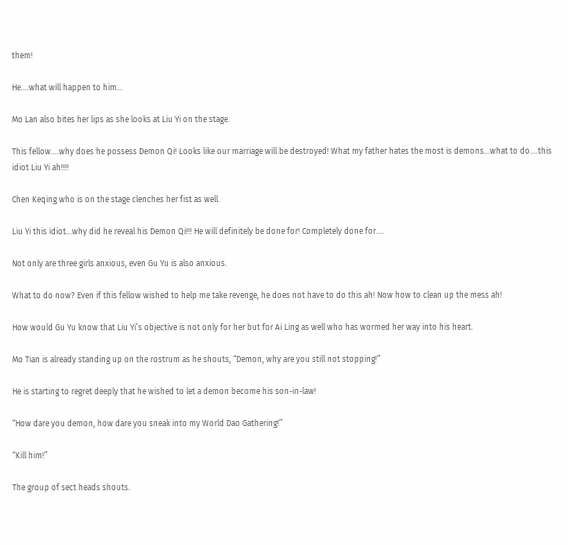them!

He….what will happen to him…

Mo Lan also bites her lips as she looks at Liu Yi on the stage.

This fellow….why does he possess Demon Qi! Looks like our marriage will be destroyed! What my father hates the most is demons…what to do….this idiot Liu Yi ah!!!!

Chen Keqing who is on the stage clenches her fist as well.

Liu Yi this idiot…why did he reveal his Demon Qi!!! He will definitely be done for! Completely done for….

Not only are three girls anxious, even Gu Yu is also anxious.

What to do now? Even if this fellow wished to help me take revenge, he does not have to do this ah! Now how to clean up the mess ah!

How would Gu Yu know that Liu Yi’s objective is not only for her but for Ai Ling as well who has wormed her way into his heart.

Mo Tian is already standing up on the rostrum as he shouts, “Demon, why are you still not stopping!”

He is starting to regret deeply that he wished to let a demon become his son-in-law!

“How dare you demon, how dare you sneak into my World Dao Gathering!”

“Kill him!”

The group of sect heads shouts.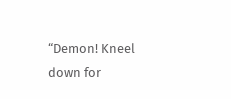“Demon! Kneel down for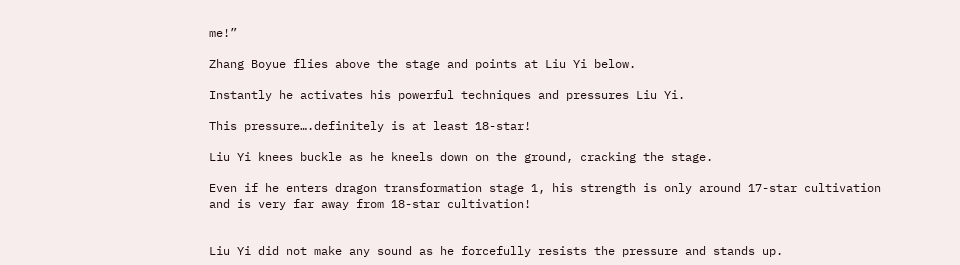me!”

Zhang Boyue flies above the stage and points at Liu Yi below.

Instantly he activates his powerful techniques and pressures Liu Yi.

This pressure….definitely is at least 18-star!

Liu Yi knees buckle as he kneels down on the ground, cracking the stage.

Even if he enters dragon transformation stage 1, his strength is only around 17-star cultivation and is very far away from 18-star cultivation!


Liu Yi did not make any sound as he forcefully resists the pressure and stands up.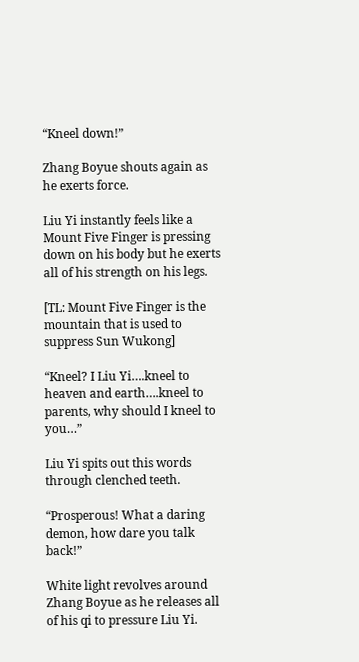“Kneel down!”

Zhang Boyue shouts again as he exerts force.

Liu Yi instantly feels like a Mount Five Finger is pressing down on his body but he exerts all of his strength on his legs.

[TL: Mount Five Finger is the mountain that is used to suppress Sun Wukong]

“Kneel? I Liu Yi….kneel to heaven and earth….kneel to parents, why should I kneel to you…”

Liu Yi spits out this words through clenched teeth.

“Prosperous! What a daring demon, how dare you talk back!”

White light revolves around Zhang Boyue as he releases all of his qi to pressure Liu Yi.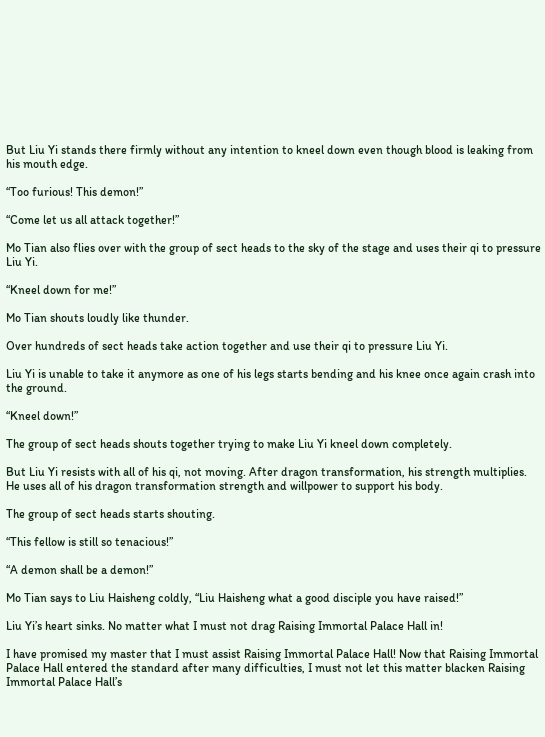But Liu Yi stands there firmly without any intention to kneel down even though blood is leaking from his mouth edge.

“Too furious! This demon!”

“Come let us all attack together!”

Mo Tian also flies over with the group of sect heads to the sky of the stage and uses their qi to pressure Liu Yi.

“Kneel down for me!”

Mo Tian shouts loudly like thunder.

Over hundreds of sect heads take action together and use their qi to pressure Liu Yi.

Liu Yi is unable to take it anymore as one of his legs starts bending and his knee once again crash into the ground.

“Kneel down!”

The group of sect heads shouts together trying to make Liu Yi kneel down completely.

But Liu Yi resists with all of his qi, not moving. After dragon transformation, his strength multiplies. He uses all of his dragon transformation strength and willpower to support his body.

The group of sect heads starts shouting.

“This fellow is still so tenacious!”

“A demon shall be a demon!”

Mo Tian says to Liu Haisheng coldly, “Liu Haisheng what a good disciple you have raised!”

Liu Yi’s heart sinks. No matter what I must not drag Raising Immortal Palace Hall in!

I have promised my master that I must assist Raising Immortal Palace Hall! Now that Raising Immortal Palace Hall entered the standard after many difficulties, I must not let this matter blacken Raising Immortal Palace Hall’s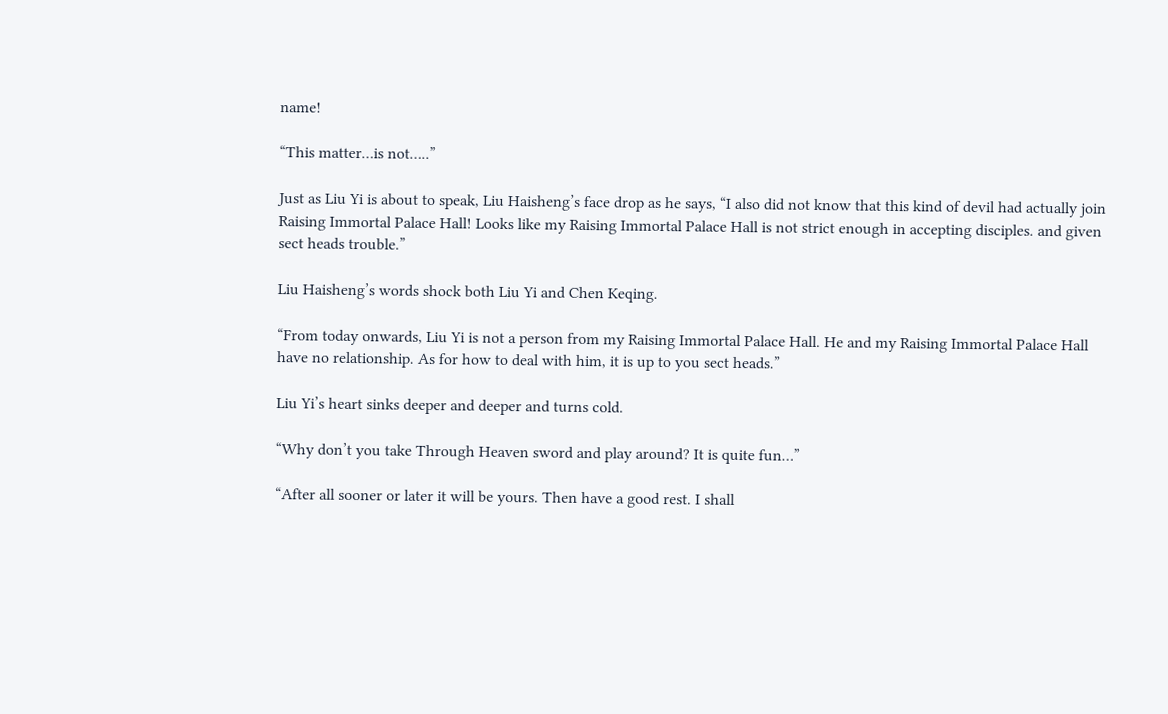name!

“This matter…is not…..”

Just as Liu Yi is about to speak, Liu Haisheng’s face drop as he says, “I also did not know that this kind of devil had actually join Raising Immortal Palace Hall! Looks like my Raising Immortal Palace Hall is not strict enough in accepting disciples. and given sect heads trouble.”

Liu Haisheng’s words shock both Liu Yi and Chen Keqing.

“From today onwards, Liu Yi is not a person from my Raising Immortal Palace Hall. He and my Raising Immortal Palace Hall have no relationship. As for how to deal with him, it is up to you sect heads.”

Liu Yi’s heart sinks deeper and deeper and turns cold.

“Why don’t you take Through Heaven sword and play around? It is quite fun…”

“After all sooner or later it will be yours. Then have a good rest. I shall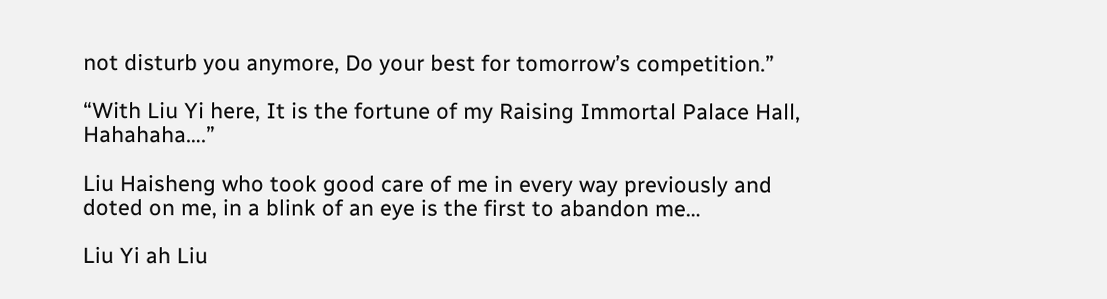not disturb you anymore, Do your best for tomorrow’s competition.”

“With Liu Yi here, It is the fortune of my Raising Immortal Palace Hall, Hahahaha….”

Liu Haisheng who took good care of me in every way previously and doted on me, in a blink of an eye is the first to abandon me…

Liu Yi ah Liu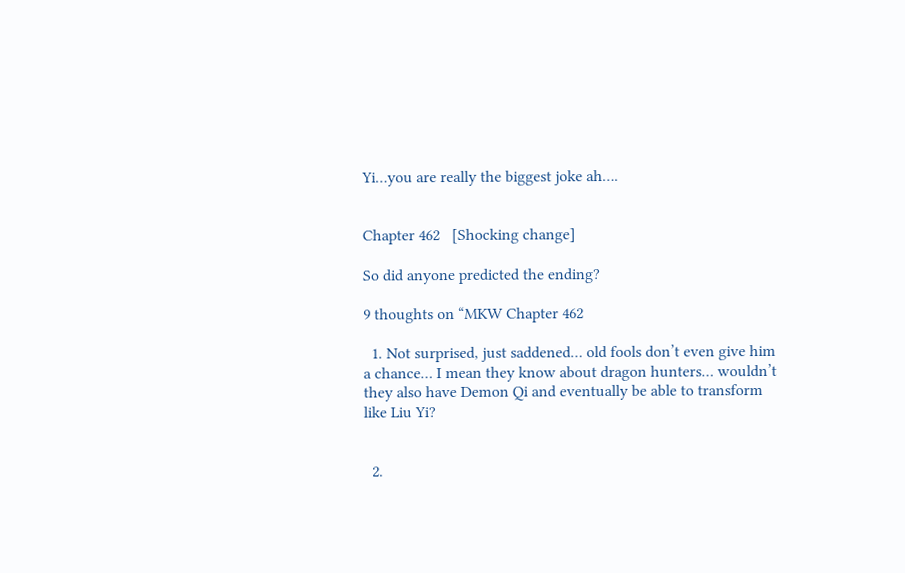Yi…you are really the biggest joke ah….


Chapter 462   [Shocking change]

So did anyone predicted the ending?

9 thoughts on “MKW Chapter 462

  1. Not surprised, just saddened… old fools don’t even give him a chance… I mean they know about dragon hunters… wouldn’t they also have Demon Qi and eventually be able to transform like Liu Yi?


  2.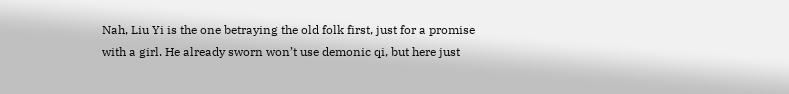Nah, Liu Yi is the one betraying the old folk first, just for a promise with a girl. He already sworn won’t use demonic qi, but here just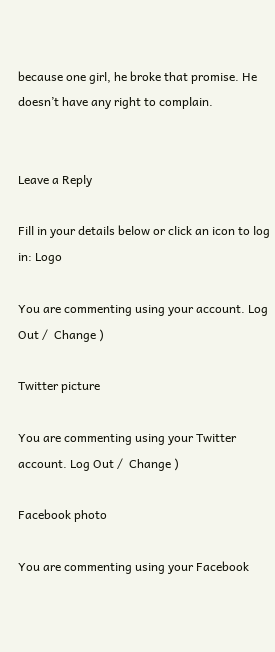because one girl, he broke that promise. He doesn’t have any right to complain.


Leave a Reply

Fill in your details below or click an icon to log in: Logo

You are commenting using your account. Log Out /  Change )

Twitter picture

You are commenting using your Twitter account. Log Out /  Change )

Facebook photo

You are commenting using your Facebook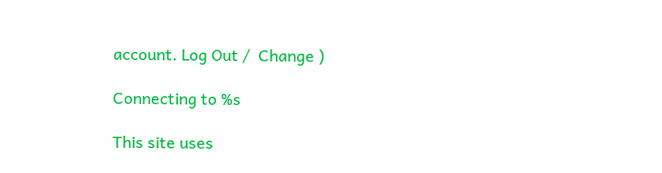account. Log Out /  Change )

Connecting to %s

This site uses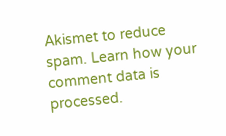Akismet to reduce spam. Learn how your comment data is processed.